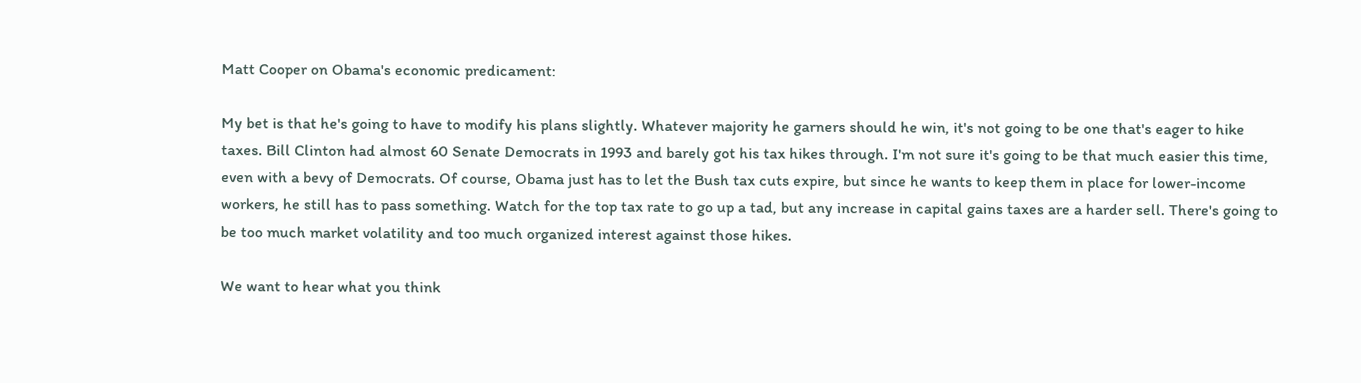Matt Cooper on Obama's economic predicament:

My bet is that he's going to have to modify his plans slightly. Whatever majority he garners should he win, it's not going to be one that's eager to hike taxes. Bill Clinton had almost 60 Senate Democrats in 1993 and barely got his tax hikes through. I'm not sure it's going to be that much easier this time, even with a bevy of Democrats. Of course, Obama just has to let the Bush tax cuts expire, but since he wants to keep them in place for lower-income workers, he still has to pass something. Watch for the top tax rate to go up a tad, but any increase in capital gains taxes are a harder sell. There's going to be too much market volatility and too much organized interest against those hikes.

We want to hear what you think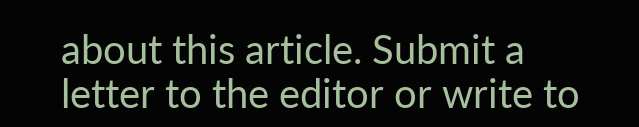about this article. Submit a letter to the editor or write to